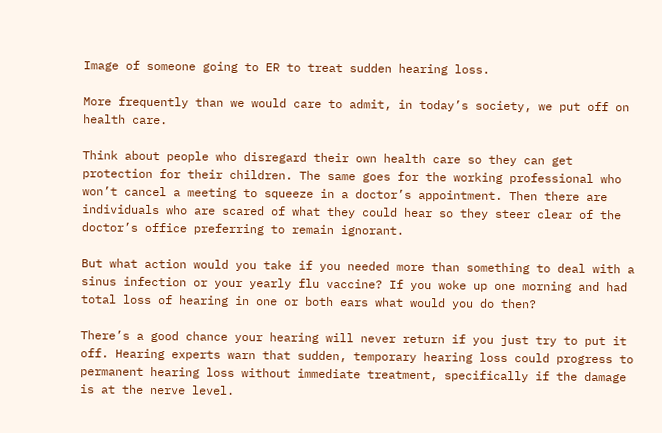Image of someone going to ER to treat sudden hearing loss.

More frequently than we would care to admit, in today’s society, we put off on health care.

Think about people who disregard their own health care so they can get protection for their children. The same goes for the working professional who won’t cancel a meeting to squeeze in a doctor’s appointment. Then there are individuals who are scared of what they could hear so they steer clear of the doctor’s office preferring to remain ignorant.

But what action would you take if you needed more than something to deal with a sinus infection or your yearly flu vaccine? If you woke up one morning and had total loss of hearing in one or both ears what would you do then?

There’s a good chance your hearing will never return if you just try to put it off. Hearing experts warn that sudden, temporary hearing loss could progress to permanent hearing loss without immediate treatment, specifically if the damage is at the nerve level.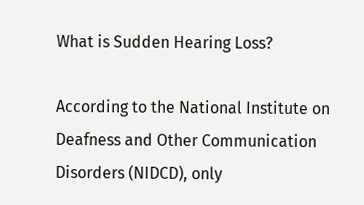What is Sudden Hearing Loss?

According to the National Institute on Deafness and Other Communication Disorders (NIDCD), only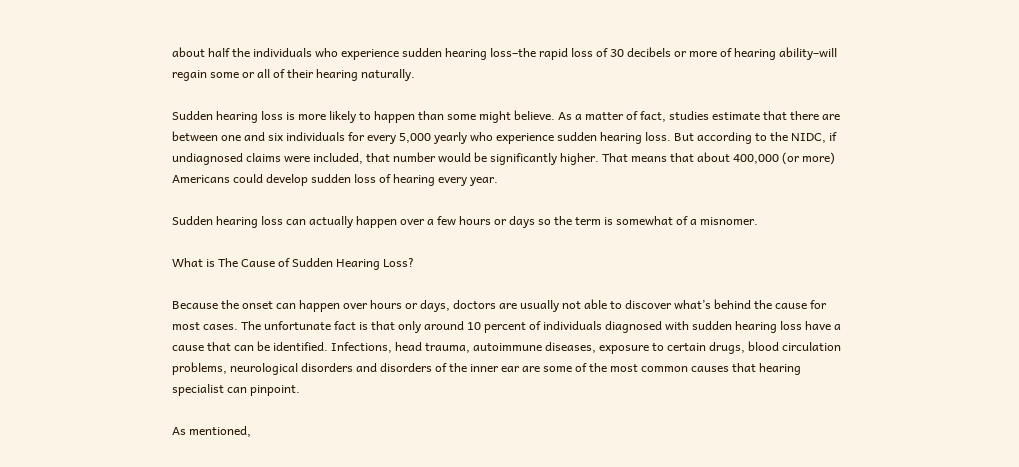about half the individuals who experience sudden hearing loss–the rapid loss of 30 decibels or more of hearing ability–will regain some or all of their hearing naturally.

Sudden hearing loss is more likely to happen than some might believe. As a matter of fact, studies estimate that there are between one and six individuals for every 5,000 yearly who experience sudden hearing loss. But according to the NIDC, if undiagnosed claims were included, that number would be significantly higher. That means that about 400,000 (or more) Americans could develop sudden loss of hearing every year.

Sudden hearing loss can actually happen over a few hours or days so the term is somewhat of a misnomer.

What is The Cause of Sudden Hearing Loss?

Because the onset can happen over hours or days, doctors are usually not able to discover what’s behind the cause for most cases. The unfortunate fact is that only around 10 percent of individuals diagnosed with sudden hearing loss have a cause that can be identified. Infections, head trauma, autoimmune diseases, exposure to certain drugs, blood circulation problems, neurological disorders and disorders of the inner ear are some of the most common causes that hearing specialist can pinpoint.

As mentioned,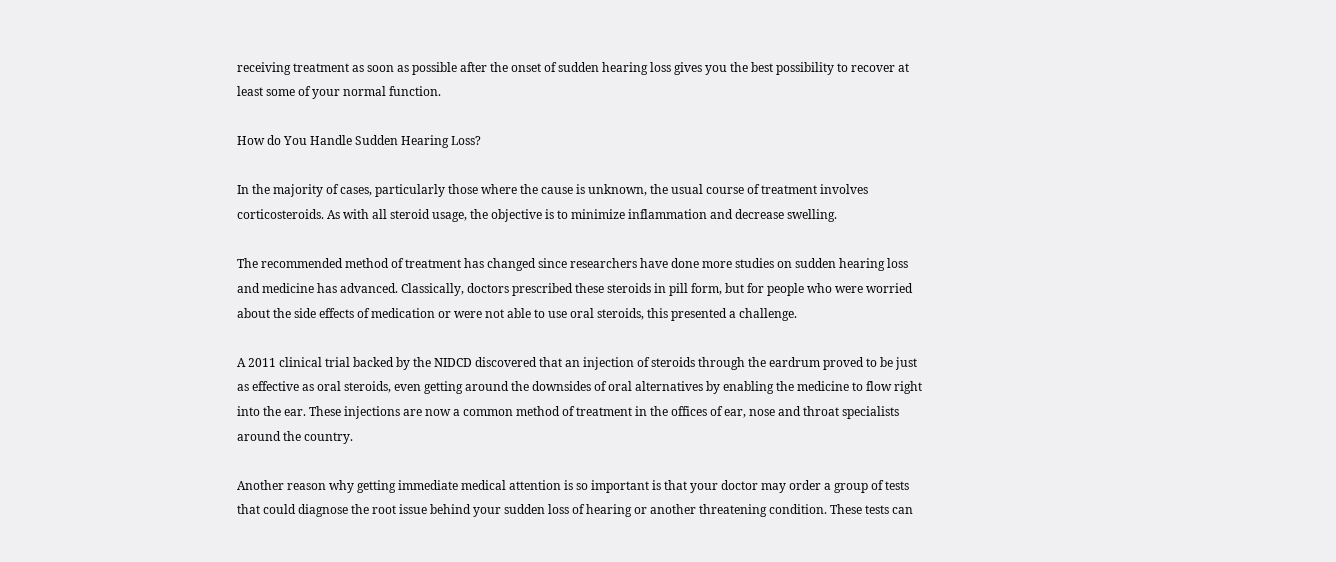receiving treatment as soon as possible after the onset of sudden hearing loss gives you the best possibility to recover at least some of your normal function.

How do You Handle Sudden Hearing Loss?

In the majority of cases, particularly those where the cause is unknown, the usual course of treatment involves corticosteroids. As with all steroid usage, the objective is to minimize inflammation and decrease swelling.

The recommended method of treatment has changed since researchers have done more studies on sudden hearing loss and medicine has advanced. Classically, doctors prescribed these steroids in pill form, but for people who were worried about the side effects of medication or were not able to use oral steroids, this presented a challenge.

A 2011 clinical trial backed by the NIDCD discovered that an injection of steroids through the eardrum proved to be just as effective as oral steroids, even getting around the downsides of oral alternatives by enabling the medicine to flow right into the ear. These injections are now a common method of treatment in the offices of ear, nose and throat specialists around the country.

Another reason why getting immediate medical attention is so important is that your doctor may order a group of tests that could diagnose the root issue behind your sudden loss of hearing or another threatening condition. These tests can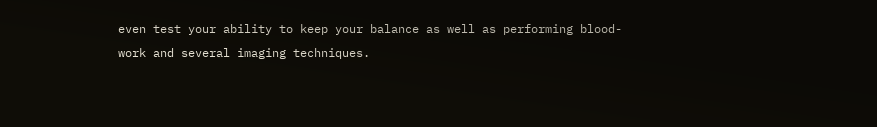even test your ability to keep your balance as well as performing blood-work and several imaging techniques.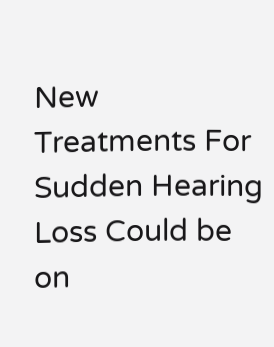New Treatments For Sudden Hearing Loss Could be on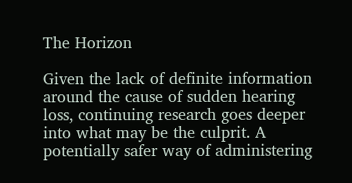The Horizon

Given the lack of definite information around the cause of sudden hearing loss, continuing research goes deeper into what may be the culprit. A potentially safer way of administering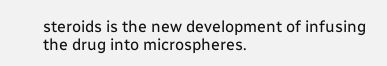steroids is the new development of infusing the drug into microspheres.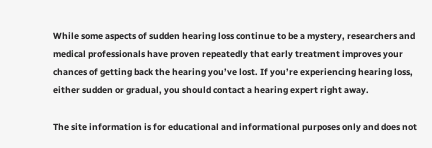While some aspects of sudden hearing loss continue to be a mystery, researchers and medical professionals have proven repeatedly that early treatment improves your chances of getting back the hearing you’ve lost. If you’re experiencing hearing loss, either sudden or gradual, you should contact a hearing expert right away.

The site information is for educational and informational purposes only and does not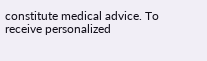constitute medical advice. To receive personalized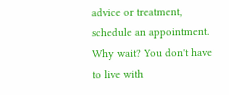advice or treatment, schedule an appointment.
Why wait? You don't have to live with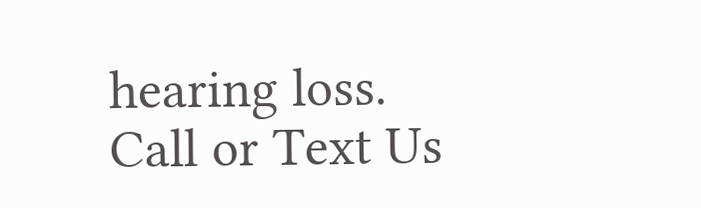hearing loss. Call or Text Us